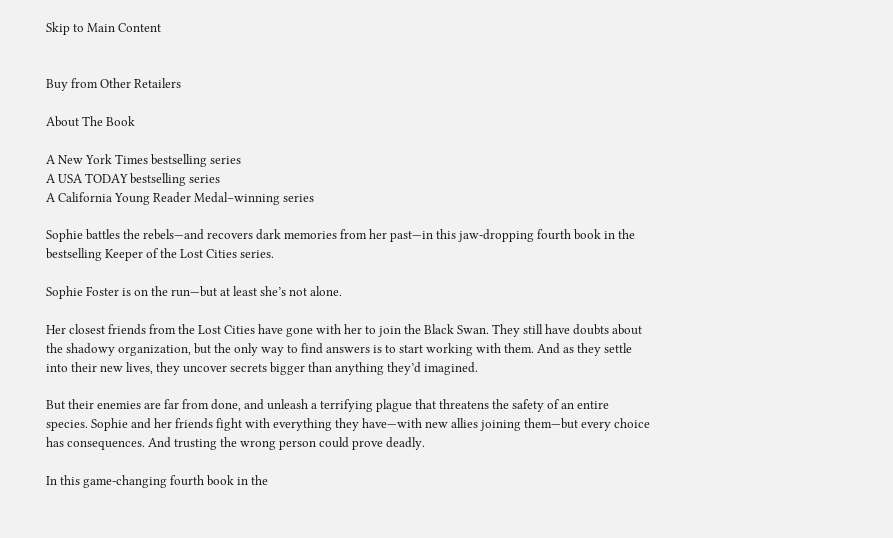Skip to Main Content


Buy from Other Retailers

About The Book

A New York Times bestselling series
A USA TODAY bestselling series
A California Young Reader Medal–winning series

Sophie battles the rebels—and recovers dark memories from her past—in this jaw-dropping fourth book in the bestselling Keeper of the Lost Cities series.

Sophie Foster is on the run—but at least she’s not alone.

Her closest friends from the Lost Cities have gone with her to join the Black Swan. They still have doubts about the shadowy organization, but the only way to find answers is to start working with them. And as they settle into their new lives, they uncover secrets bigger than anything they’d imagined.

But their enemies are far from done, and unleash a terrifying plague that threatens the safety of an entire species. Sophie and her friends fight with everything they have—with new allies joining them—but every choice has consequences. And trusting the wrong person could prove deadly.

In this game-changing fourth book in the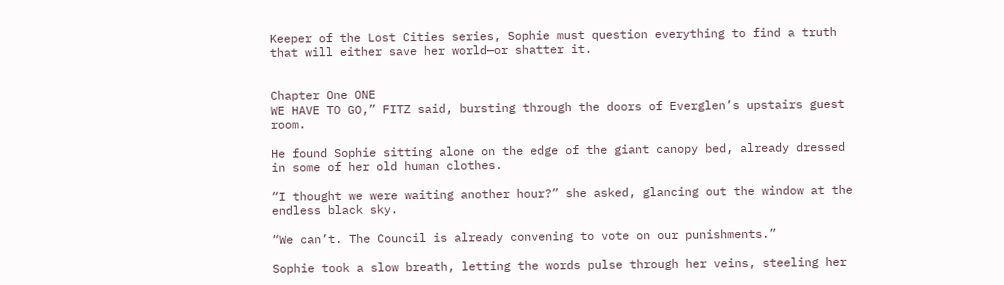Keeper of the Lost Cities series, Sophie must question everything to find a truth that will either save her world—or shatter it.


Chapter One ONE
WE HAVE TO GO,” FITZ said, bursting through the doors of Everglen’s upstairs guest room.

He found Sophie sitting alone on the edge of the giant canopy bed, already dressed in some of her old human clothes.

“I thought we were waiting another hour?” she asked, glancing out the window at the endless black sky.

“We can’t. The Council is already convening to vote on our punishments.”

Sophie took a slow breath, letting the words pulse through her veins, steeling her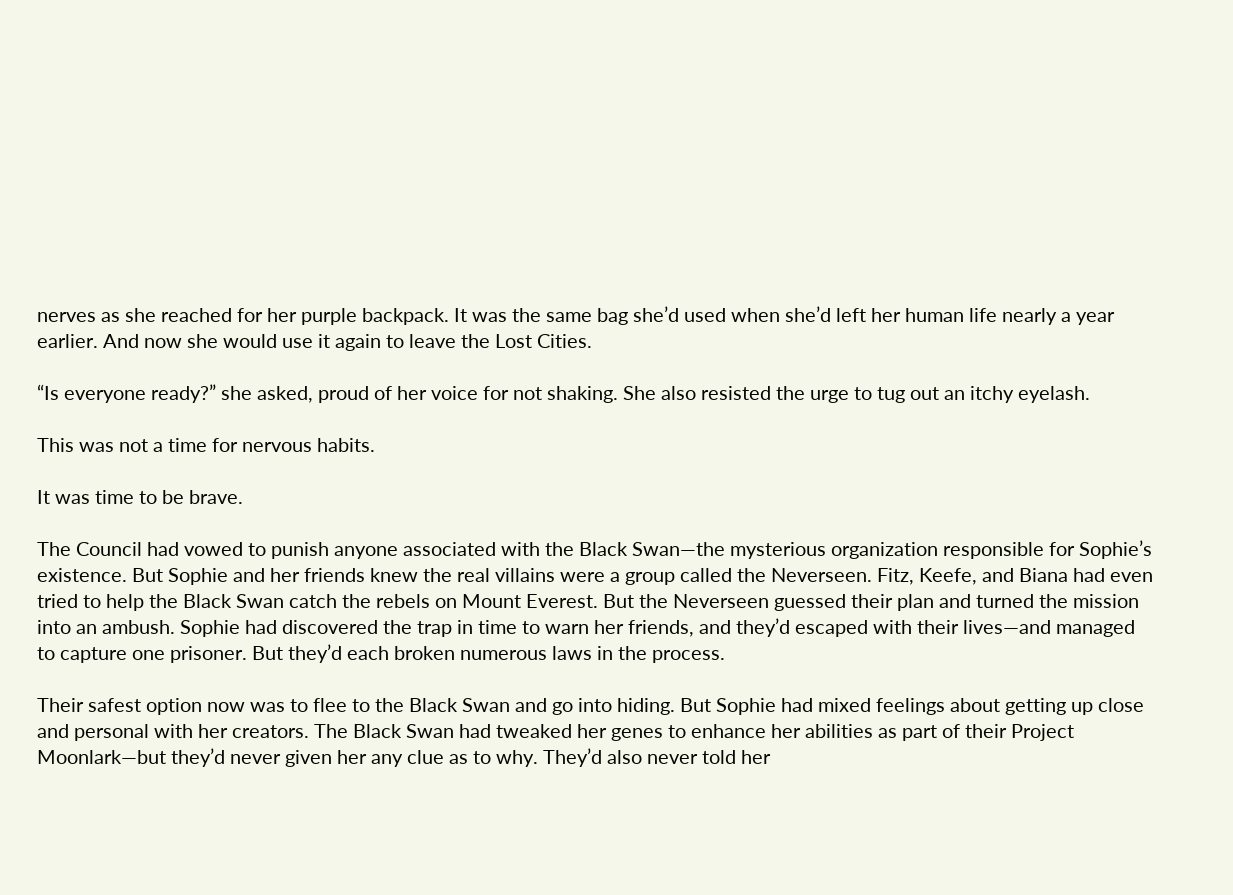nerves as she reached for her purple backpack. It was the same bag she’d used when she’d left her human life nearly a year earlier. And now she would use it again to leave the Lost Cities.

“Is everyone ready?” she asked, proud of her voice for not shaking. She also resisted the urge to tug out an itchy eyelash.

This was not a time for nervous habits.

It was time to be brave.

The Council had vowed to punish anyone associated with the Black Swan—the mysterious organization responsible for Sophie’s existence. But Sophie and her friends knew the real villains were a group called the Neverseen. Fitz, Keefe, and Biana had even tried to help the Black Swan catch the rebels on Mount Everest. But the Neverseen guessed their plan and turned the mission into an ambush. Sophie had discovered the trap in time to warn her friends, and they’d escaped with their lives—and managed to capture one prisoner. But they’d each broken numerous laws in the process.

Their safest option now was to flee to the Black Swan and go into hiding. But Sophie had mixed feelings about getting up close and personal with her creators. The Black Swan had tweaked her genes to enhance her abilities as part of their Project Moonlark—but they’d never given her any clue as to why. They’d also never told her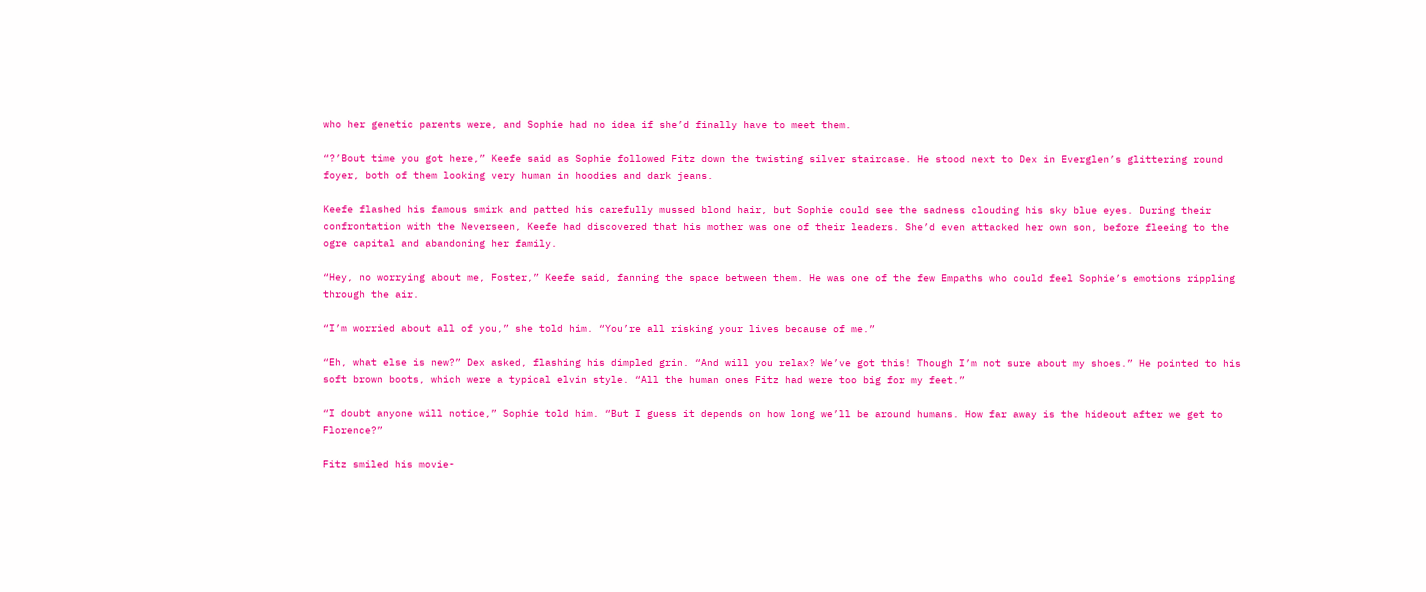who her genetic parents were, and Sophie had no idea if she’d finally have to meet them.

“?’Bout time you got here,” Keefe said as Sophie followed Fitz down the twisting silver staircase. He stood next to Dex in Everglen’s glittering round foyer, both of them looking very human in hoodies and dark jeans.

Keefe flashed his famous smirk and patted his carefully mussed blond hair, but Sophie could see the sadness clouding his sky blue eyes. During their confrontation with the Neverseen, Keefe had discovered that his mother was one of their leaders. She’d even attacked her own son, before fleeing to the ogre capital and abandoning her family.

“Hey, no worrying about me, Foster,” Keefe said, fanning the space between them. He was one of the few Empaths who could feel Sophie’s emotions rippling through the air.

“I’m worried about all of you,” she told him. “You’re all risking your lives because of me.”

“Eh, what else is new?” Dex asked, flashing his dimpled grin. “And will you relax? We’ve got this! Though I’m not sure about my shoes.” He pointed to his soft brown boots, which were a typical elvin style. “All the human ones Fitz had were too big for my feet.”

“I doubt anyone will notice,” Sophie told him. “But I guess it depends on how long we’ll be around humans. How far away is the hideout after we get to Florence?”

Fitz smiled his movie-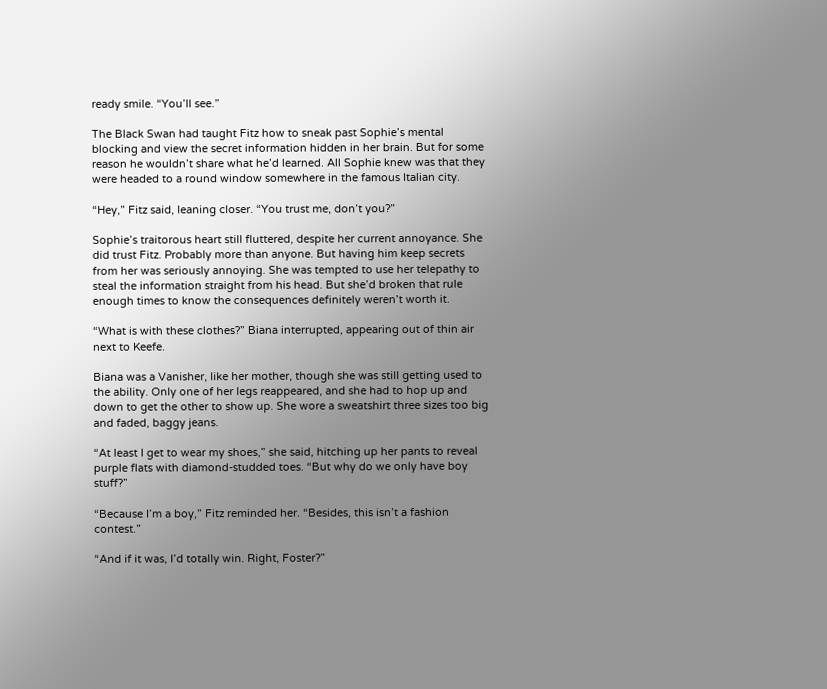ready smile. “You’ll see.”

The Black Swan had taught Fitz how to sneak past Sophie’s mental blocking and view the secret information hidden in her brain. But for some reason he wouldn’t share what he’d learned. All Sophie knew was that they were headed to a round window somewhere in the famous Italian city.

“Hey,” Fitz said, leaning closer. “You trust me, don’t you?”

Sophie’s traitorous heart still fluttered, despite her current annoyance. She did trust Fitz. Probably more than anyone. But having him keep secrets from her was seriously annoying. She was tempted to use her telepathy to steal the information straight from his head. But she’d broken that rule enough times to know the consequences definitely weren’t worth it.

“What is with these clothes?” Biana interrupted, appearing out of thin air next to Keefe.

Biana was a Vanisher, like her mother, though she was still getting used to the ability. Only one of her legs reappeared, and she had to hop up and down to get the other to show up. She wore a sweatshirt three sizes too big and faded, baggy jeans.

“At least I get to wear my shoes,” she said, hitching up her pants to reveal purple flats with diamond-studded toes. “But why do we only have boy stuff?”

“Because I’m a boy,” Fitz reminded her. “Besides, this isn’t a fashion contest.”

“And if it was, I’d totally win. Right, Foster?”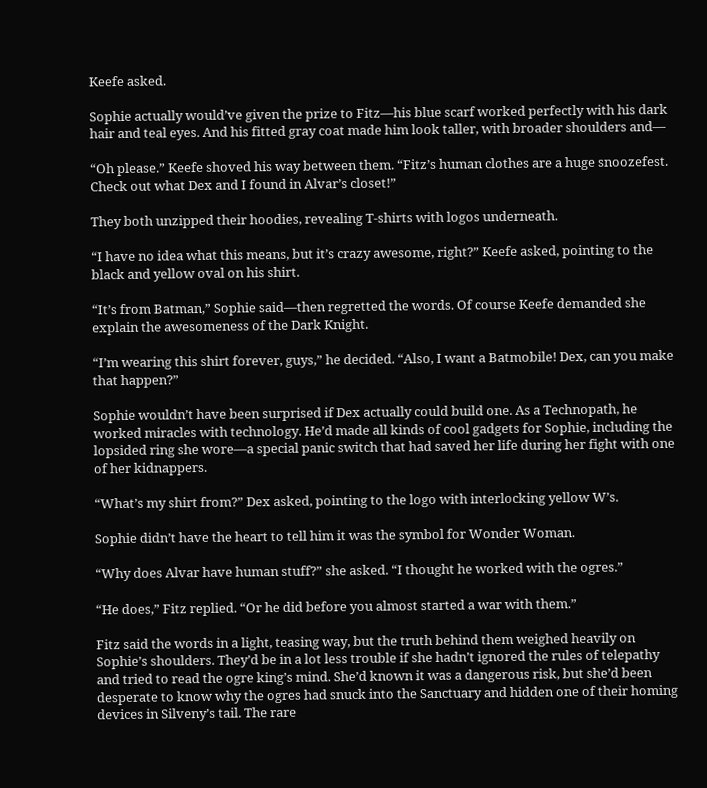Keefe asked.

Sophie actually would’ve given the prize to Fitz—his blue scarf worked perfectly with his dark hair and teal eyes. And his fitted gray coat made him look taller, with broader shoulders and—

“Oh please.” Keefe shoved his way between them. “Fitz’s human clothes are a huge snoozefest. Check out what Dex and I found in Alvar’s closet!”

They both unzipped their hoodies, revealing T-shirts with logos underneath.

“I have no idea what this means, but it’s crazy awesome, right?” Keefe asked, pointing to the black and yellow oval on his shirt.

“It’s from Batman,” Sophie said—then regretted the words. Of course Keefe demanded she explain the awesomeness of the Dark Knight.

“I’m wearing this shirt forever, guys,” he decided. “Also, I want a Batmobile! Dex, can you make that happen?”

Sophie wouldn’t have been surprised if Dex actually could build one. As a Technopath, he worked miracles with technology. He’d made all kinds of cool gadgets for Sophie, including the lopsided ring she wore—a special panic switch that had saved her life during her fight with one of her kidnappers.

“What’s my shirt from?” Dex asked, pointing to the logo with interlocking yellow W’s.

Sophie didn’t have the heart to tell him it was the symbol for Wonder Woman.

“Why does Alvar have human stuff?” she asked. “I thought he worked with the ogres.”

“He does,” Fitz replied. “Or he did before you almost started a war with them.”

Fitz said the words in a light, teasing way, but the truth behind them weighed heavily on Sophie’s shoulders. They’d be in a lot less trouble if she hadn’t ignored the rules of telepathy and tried to read the ogre king’s mind. She’d known it was a dangerous risk, but she’d been desperate to know why the ogres had snuck into the Sanctuary and hidden one of their homing devices in Silveny’s tail. The rare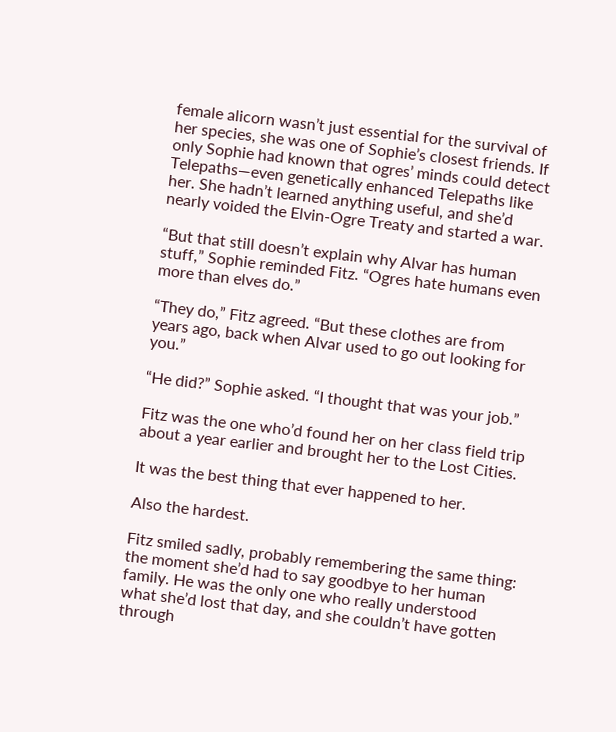female alicorn wasn’t just essential for the survival of her species, she was one of Sophie’s closest friends. If only Sophie had known that ogres’ minds could detect Telepaths—even genetically enhanced Telepaths like her. She hadn’t learned anything useful, and she’d nearly voided the Elvin-Ogre Treaty and started a war.

“But that still doesn’t explain why Alvar has human stuff,” Sophie reminded Fitz. “Ogres hate humans even more than elves do.”

“They do,” Fitz agreed. “But these clothes are from years ago, back when Alvar used to go out looking for you.”

“He did?” Sophie asked. “I thought that was your job.”

Fitz was the one who’d found her on her class field trip about a year earlier and brought her to the Lost Cities.

It was the best thing that ever happened to her.

Also the hardest.

Fitz smiled sadly, probably remembering the same thing: the moment she’d had to say goodbye to her human family. He was the only one who really understood what she’d lost that day, and she couldn’t have gotten through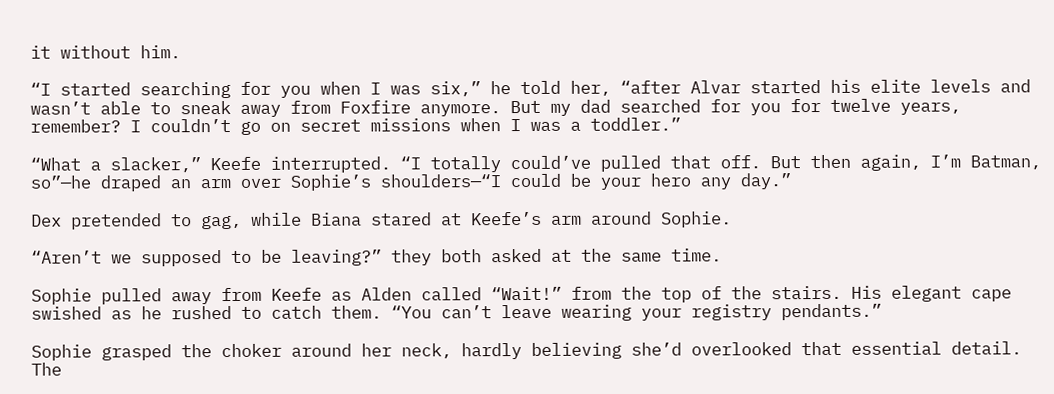it without him.

“I started searching for you when I was six,” he told her, “after Alvar started his elite levels and wasn’t able to sneak away from Foxfire anymore. But my dad searched for you for twelve years, remember? I couldn’t go on secret missions when I was a toddler.”

“What a slacker,” Keefe interrupted. “I totally could’ve pulled that off. But then again, I’m Batman, so”—he draped an arm over Sophie’s shoulders—“I could be your hero any day.”

Dex pretended to gag, while Biana stared at Keefe’s arm around Sophie.

“Aren’t we supposed to be leaving?” they both asked at the same time.

Sophie pulled away from Keefe as Alden called “Wait!” from the top of the stairs. His elegant cape swished as he rushed to catch them. “You can’t leave wearing your registry pendants.”

Sophie grasped the choker around her neck, hardly believing she’d overlooked that essential detail. The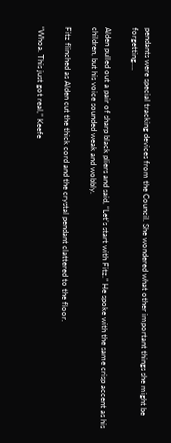pendants were special tracking devices from the Council. She wondered what other important things she might be forgetting….

Alden pulled out a pair of sharp black pliers and said, “Let’s start with Fitz.” He spoke with the same crisp accent as his children, but his voice sounded weak and wobbly.

Fitz flinched as Alden cut the thick cord and the crystal pendant clattered to the floor.

“Whoa. This just got real,” Keefe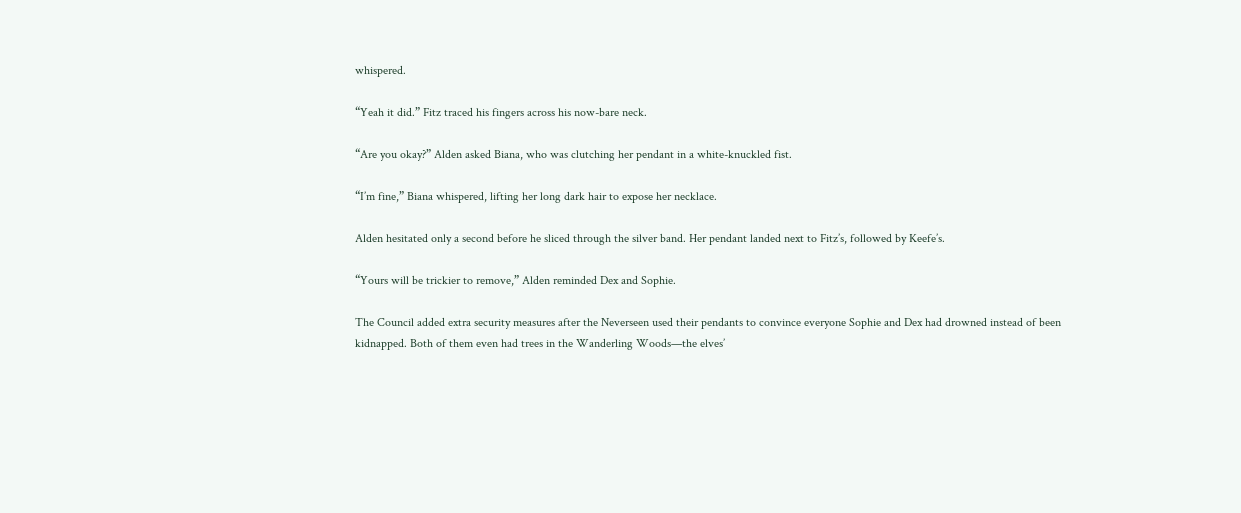whispered.

“Yeah it did.” Fitz traced his fingers across his now-bare neck.

“Are you okay?” Alden asked Biana, who was clutching her pendant in a white-knuckled fist.

“I’m fine,” Biana whispered, lifting her long dark hair to expose her necklace.

Alden hesitated only a second before he sliced through the silver band. Her pendant landed next to Fitz’s, followed by Keefe’s.

“Yours will be trickier to remove,” Alden reminded Dex and Sophie.

The Council added extra security measures after the Neverseen used their pendants to convince everyone Sophie and Dex had drowned instead of been kidnapped. Both of them even had trees in the Wanderling Woods—the elves’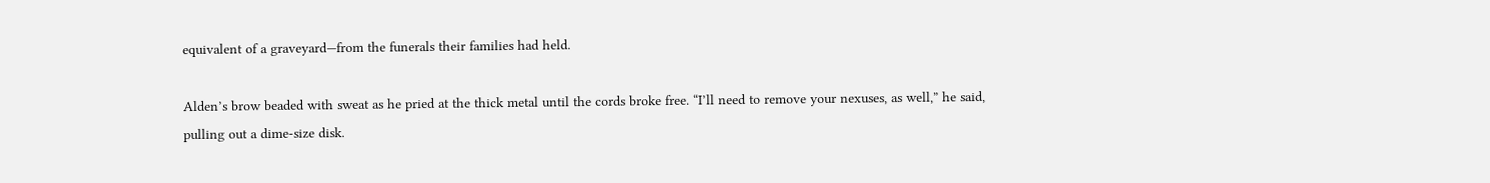equivalent of a graveyard—from the funerals their families had held.

Alden’s brow beaded with sweat as he pried at the thick metal until the cords broke free. “I’ll need to remove your nexuses, as well,” he said, pulling out a dime-size disk.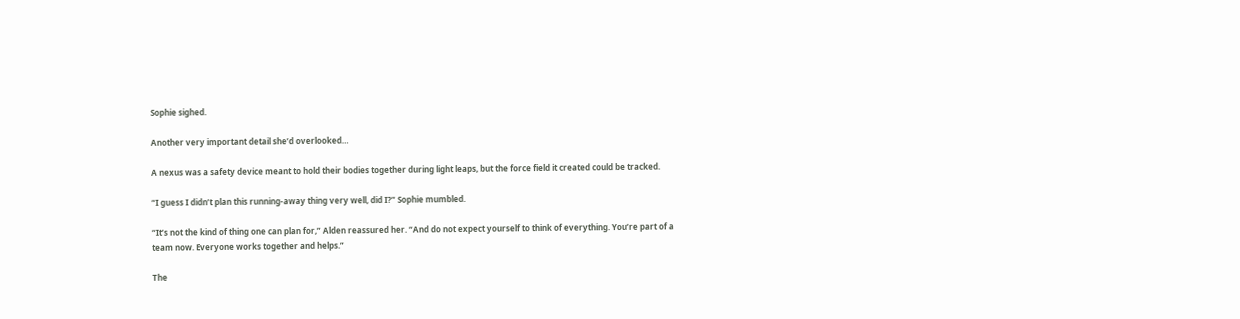Sophie sighed.

Another very important detail she’d overlooked…

A nexus was a safety device meant to hold their bodies together during light leaps, but the force field it created could be tracked.

“I guess I didn’t plan this running-away thing very well, did I?” Sophie mumbled.

“It’s not the kind of thing one can plan for,” Alden reassured her. “And do not expect yourself to think of everything. You’re part of a team now. Everyone works together and helps.”

The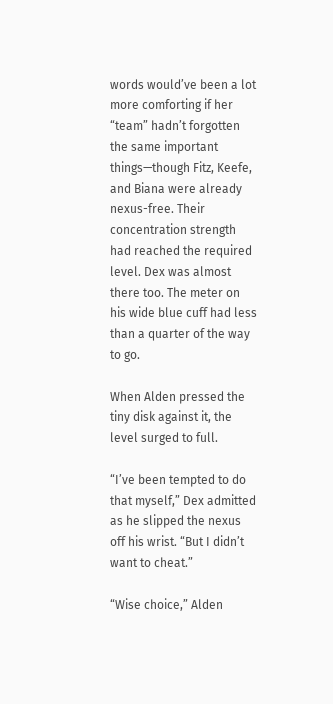words would’ve been a lot more comforting if her “team” hadn’t forgotten the same important things—though Fitz, Keefe, and Biana were already nexus-free. Their concentration strength had reached the required level. Dex was almost there too. The meter on his wide blue cuff had less than a quarter of the way to go.

When Alden pressed the tiny disk against it, the level surged to full.

“I’ve been tempted to do that myself,” Dex admitted as he slipped the nexus off his wrist. “But I didn’t want to cheat.”

“Wise choice,” Alden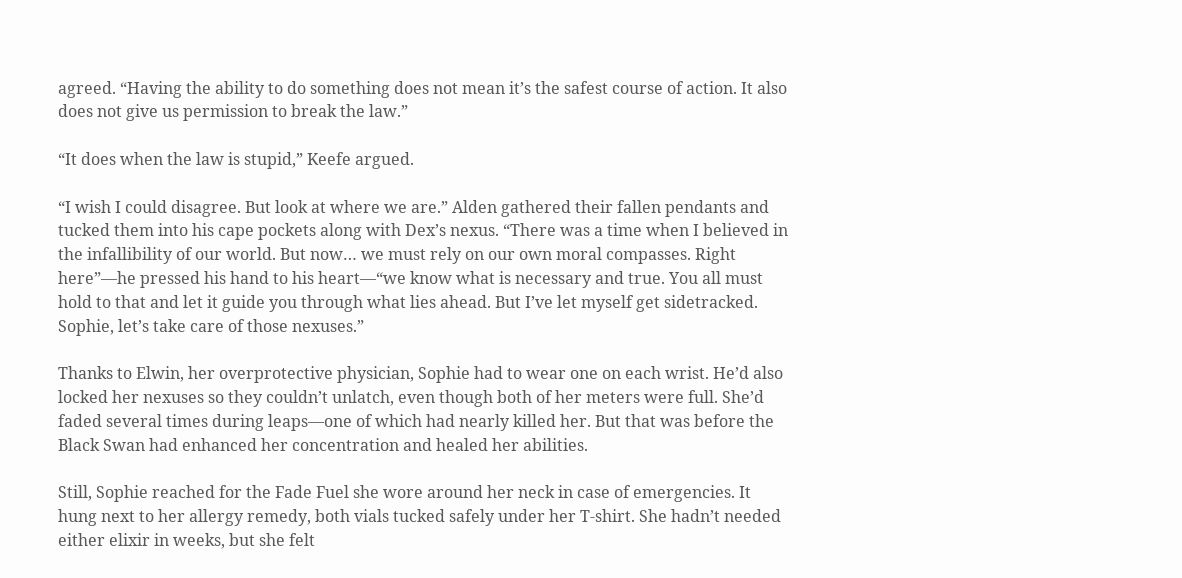agreed. “Having the ability to do something does not mean it’s the safest course of action. It also does not give us permission to break the law.”

“It does when the law is stupid,” Keefe argued.

“I wish I could disagree. But look at where we are.” Alden gathered their fallen pendants and tucked them into his cape pockets along with Dex’s nexus. “There was a time when I believed in the infallibility of our world. But now… we must rely on our own moral compasses. Right here”—he pressed his hand to his heart—“we know what is necessary and true. You all must hold to that and let it guide you through what lies ahead. But I’ve let myself get sidetracked. Sophie, let’s take care of those nexuses.”

Thanks to Elwin, her overprotective physician, Sophie had to wear one on each wrist. He’d also locked her nexuses so they couldn’t unlatch, even though both of her meters were full. She’d faded several times during leaps—one of which had nearly killed her. But that was before the Black Swan had enhanced her concentration and healed her abilities.

Still, Sophie reached for the Fade Fuel she wore around her neck in case of emergencies. It hung next to her allergy remedy, both vials tucked safely under her T-shirt. She hadn’t needed either elixir in weeks, but she felt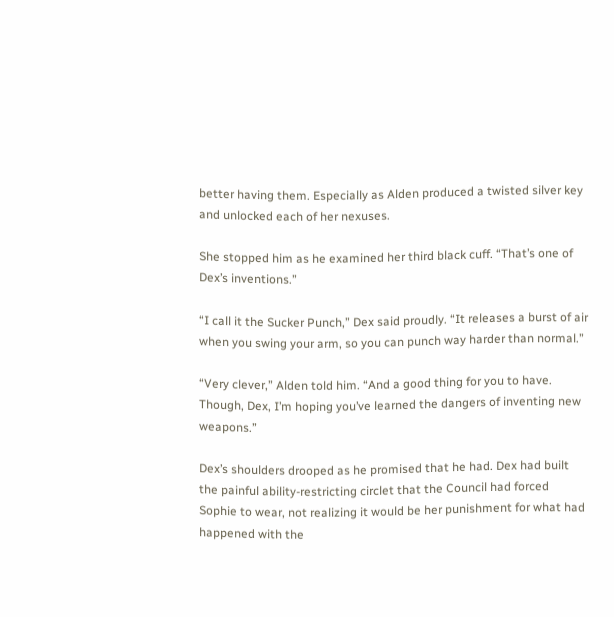better having them. Especially as Alden produced a twisted silver key and unlocked each of her nexuses.

She stopped him as he examined her third black cuff. “That’s one of Dex’s inventions.”

“I call it the Sucker Punch,” Dex said proudly. “It releases a burst of air when you swing your arm, so you can punch way harder than normal.”

“Very clever,” Alden told him. “And a good thing for you to have. Though, Dex, I’m hoping you’ve learned the dangers of inventing new weapons.”

Dex’s shoulders drooped as he promised that he had. Dex had built the painful ability-restricting circlet that the Council had forced Sophie to wear, not realizing it would be her punishment for what had happened with the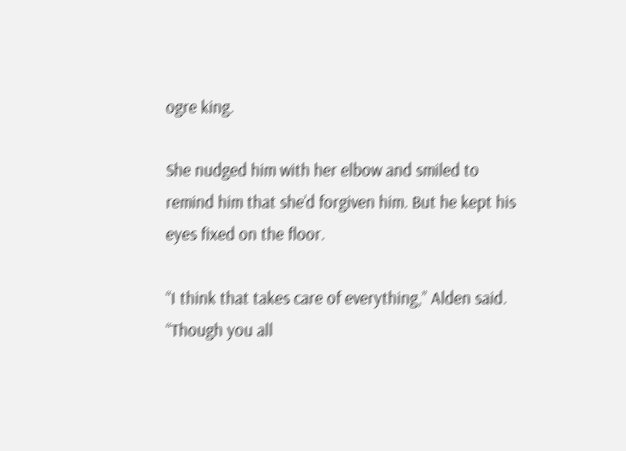ogre king.

She nudged him with her elbow and smiled to remind him that she’d forgiven him. But he kept his eyes fixed on the floor.

“I think that takes care of everything,” Alden said. “Though you all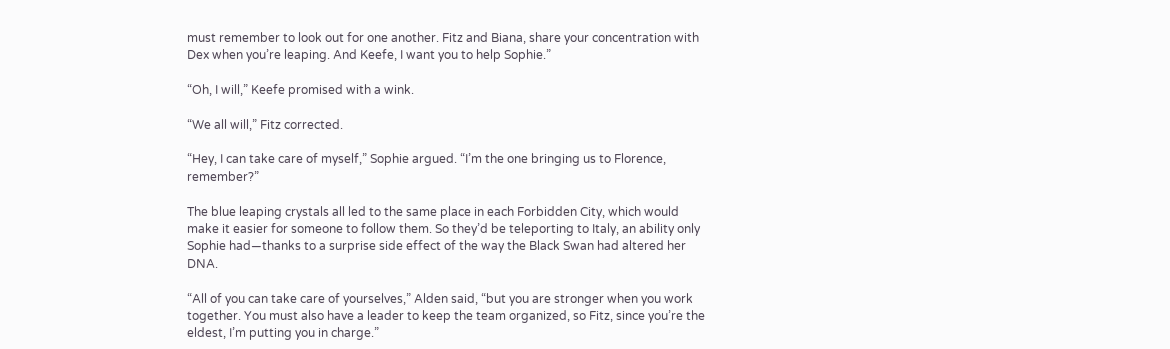must remember to look out for one another. Fitz and Biana, share your concentration with Dex when you’re leaping. And Keefe, I want you to help Sophie.”

“Oh, I will,” Keefe promised with a wink.

“We all will,” Fitz corrected.

“Hey, I can take care of myself,” Sophie argued. “I’m the one bringing us to Florence, remember?”

The blue leaping crystals all led to the same place in each Forbidden City, which would make it easier for someone to follow them. So they’d be teleporting to Italy, an ability only Sophie had—thanks to a surprise side effect of the way the Black Swan had altered her DNA.

“All of you can take care of yourselves,” Alden said, “but you are stronger when you work together. You must also have a leader to keep the team organized, so Fitz, since you’re the eldest, I’m putting you in charge.”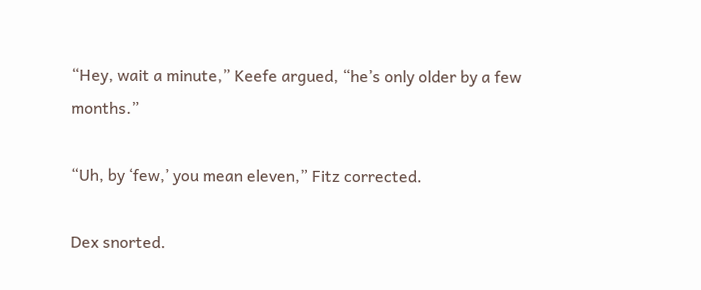“Hey, wait a minute,” Keefe argued, “he’s only older by a few months.”

“Uh, by ‘few,’ you mean eleven,” Fitz corrected.

Dex snorted.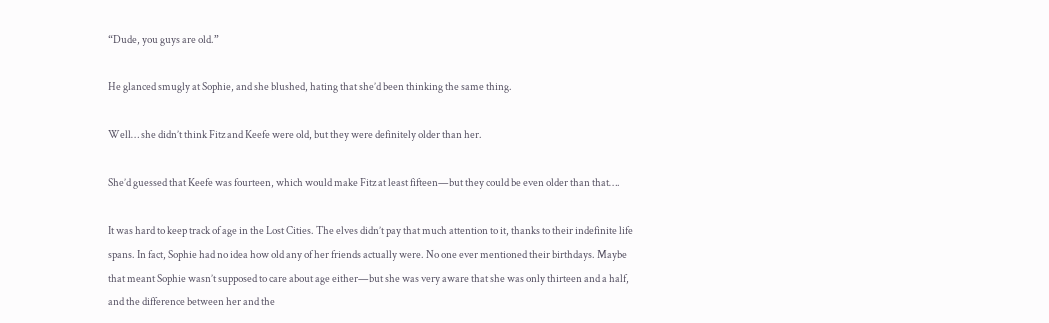“Dude, you guys are old.”

He glanced smugly at Sophie, and she blushed, hating that she’d been thinking the same thing.

Well… she didn’t think Fitz and Keefe were old, but they were definitely older than her.

She’d guessed that Keefe was fourteen, which would make Fitz at least fifteen—but they could be even older than that….

It was hard to keep track of age in the Lost Cities. The elves didn’t pay that much attention to it, thanks to their indefinite life spans. In fact, Sophie had no idea how old any of her friends actually were. No one ever mentioned their birthdays. Maybe that meant Sophie wasn’t supposed to care about age either—but she was very aware that she was only thirteen and a half, and the difference between her and the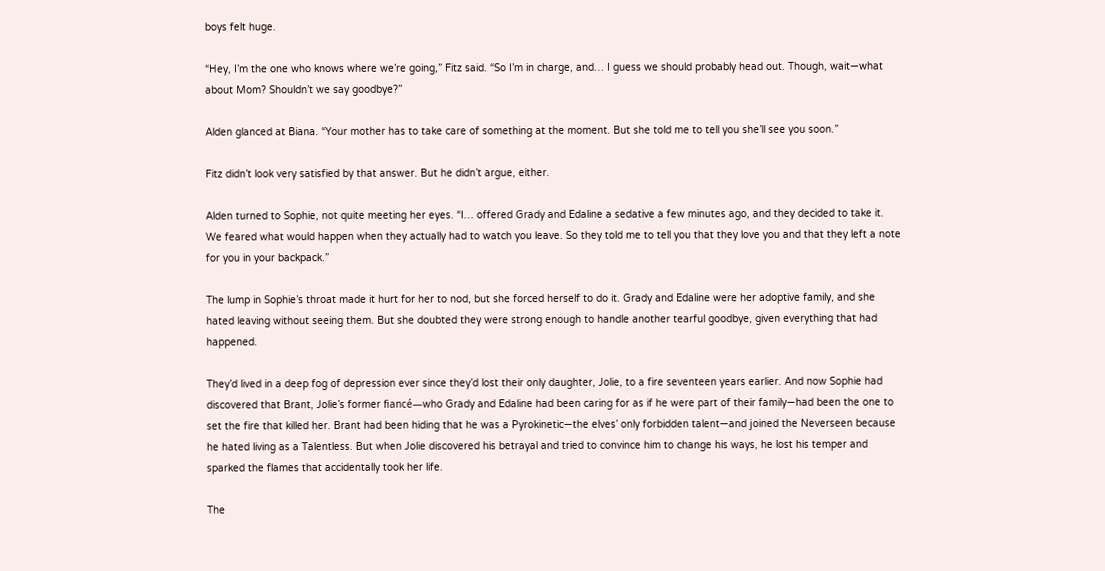boys felt huge.

“Hey, I’m the one who knows where we’re going,” Fitz said. “So I’m in charge, and… I guess we should probably head out. Though, wait—what about Mom? Shouldn’t we say goodbye?”

Alden glanced at Biana. “Your mother has to take care of something at the moment. But she told me to tell you she’ll see you soon.”

Fitz didn’t look very satisfied by that answer. But he didn’t argue, either.

Alden turned to Sophie, not quite meeting her eyes. “I… offered Grady and Edaline a sedative a few minutes ago, and they decided to take it. We feared what would happen when they actually had to watch you leave. So they told me to tell you that they love you and that they left a note for you in your backpack.”

The lump in Sophie’s throat made it hurt for her to nod, but she forced herself to do it. Grady and Edaline were her adoptive family, and she hated leaving without seeing them. But she doubted they were strong enough to handle another tearful goodbye, given everything that had happened.

They’d lived in a deep fog of depression ever since they’d lost their only daughter, Jolie, to a fire seventeen years earlier. And now Sophie had discovered that Brant, Jolie’s former fiancé—who Grady and Edaline had been caring for as if he were part of their family—had been the one to set the fire that killed her. Brant had been hiding that he was a Pyrokinetic—the elves’ only forbidden talent—and joined the Neverseen because he hated living as a Talentless. But when Jolie discovered his betrayal and tried to convince him to change his ways, he lost his temper and sparked the flames that accidentally took her life.

The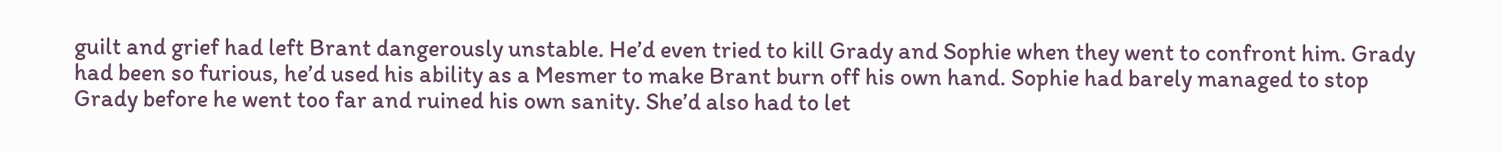guilt and grief had left Brant dangerously unstable. He’d even tried to kill Grady and Sophie when they went to confront him. Grady had been so furious, he’d used his ability as a Mesmer to make Brant burn off his own hand. Sophie had barely managed to stop Grady before he went too far and ruined his own sanity. She’d also had to let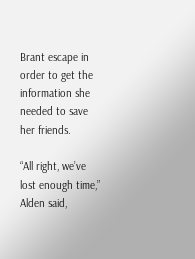Brant escape in order to get the information she needed to save her friends.

“All right, we’ve lost enough time,” Alden said,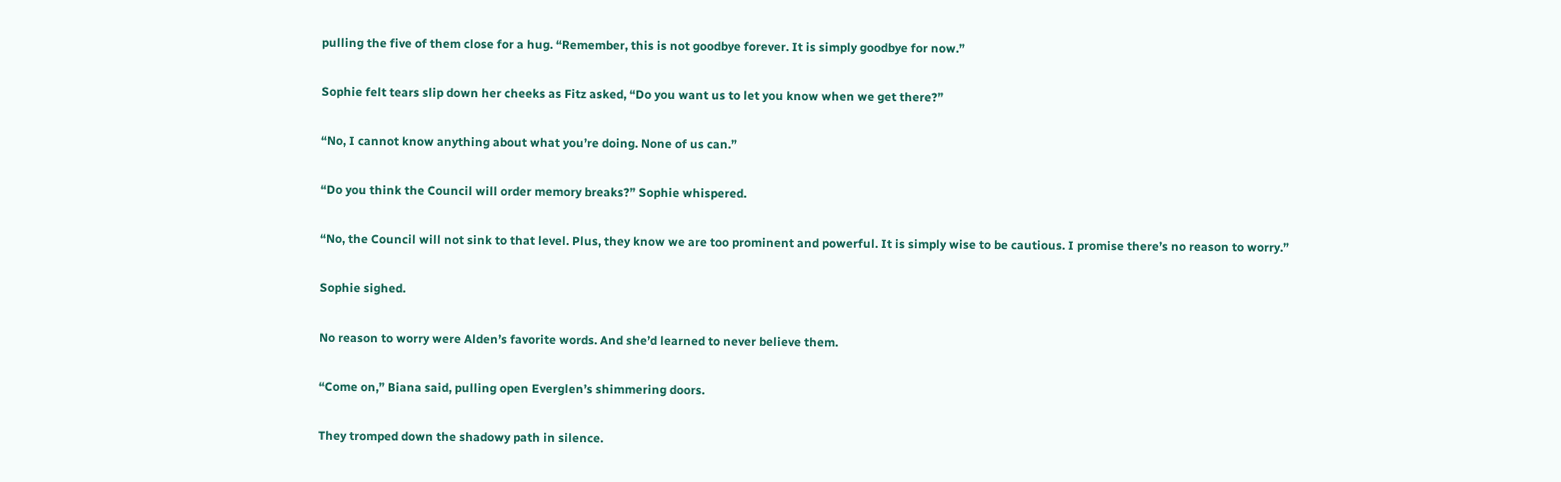pulling the five of them close for a hug. “Remember, this is not goodbye forever. It is simply goodbye for now.”

Sophie felt tears slip down her cheeks as Fitz asked, “Do you want us to let you know when we get there?”

“No, I cannot know anything about what you’re doing. None of us can.”

“Do you think the Council will order memory breaks?” Sophie whispered.

“No, the Council will not sink to that level. Plus, they know we are too prominent and powerful. It is simply wise to be cautious. I promise there’s no reason to worry.”

Sophie sighed.

No reason to worry were Alden’s favorite words. And she’d learned to never believe them.

“Come on,” Biana said, pulling open Everglen’s shimmering doors.

They tromped down the shadowy path in silence.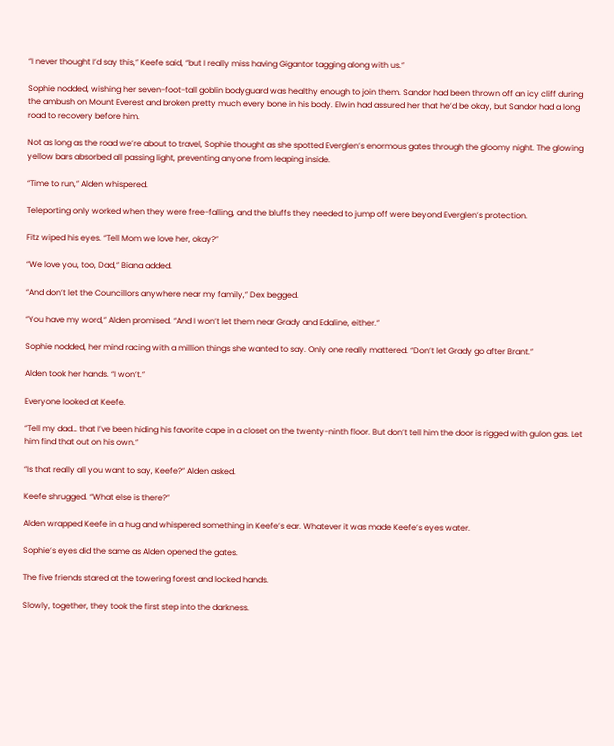“I never thought I’d say this,” Keefe said, “but I really miss having Gigantor tagging along with us.”

Sophie nodded, wishing her seven-foot-tall goblin bodyguard was healthy enough to join them. Sandor had been thrown off an icy cliff during the ambush on Mount Everest and broken pretty much every bone in his body. Elwin had assured her that he’d be okay, but Sandor had a long road to recovery before him.

Not as long as the road we’re about to travel, Sophie thought as she spotted Everglen’s enormous gates through the gloomy night. The glowing yellow bars absorbed all passing light, preventing anyone from leaping inside.

“Time to run,” Alden whispered.

Teleporting only worked when they were free-falling, and the bluffs they needed to jump off were beyond Everglen’s protection.

Fitz wiped his eyes. “Tell Mom we love her, okay?”

“We love you, too, Dad,” Biana added.

“And don’t let the Councillors anywhere near my family,” Dex begged.

“You have my word,” Alden promised. “And I won’t let them near Grady and Edaline, either.”

Sophie nodded, her mind racing with a million things she wanted to say. Only one really mattered. “Don’t let Grady go after Brant.”

Alden took her hands. “I won’t.”

Everyone looked at Keefe.

“Tell my dad… that I’ve been hiding his favorite cape in a closet on the twenty-ninth floor. But don’t tell him the door is rigged with gulon gas. Let him find that out on his own.”

“Is that really all you want to say, Keefe?” Alden asked.

Keefe shrugged. “What else is there?”

Alden wrapped Keefe in a hug and whispered something in Keefe’s ear. Whatever it was made Keefe’s eyes water.

Sophie’s eyes did the same as Alden opened the gates.

The five friends stared at the towering forest and locked hands.

Slowly, together, they took the first step into the darkness.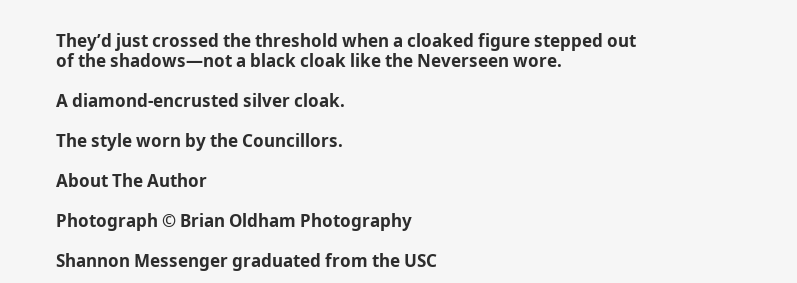They’d just crossed the threshold when a cloaked figure stepped out of the shadows—not a black cloak like the Neverseen wore.

A diamond-encrusted silver cloak.

The style worn by the Councillors.

About The Author

Photograph © Brian Oldham Photography

Shannon Messenger graduated from the USC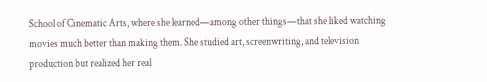School of Cinematic Arts, where she learned—among other things—that she liked watching movies much better than making them. She studied art, screenwriting, and television production but realized her real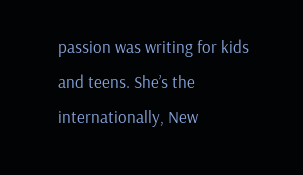passion was writing for kids and teens. She’s the internationally, New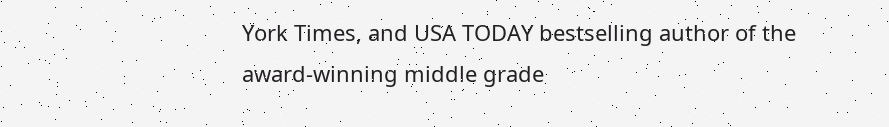York Times, and USA TODAY bestselling author of the award-winning middle grade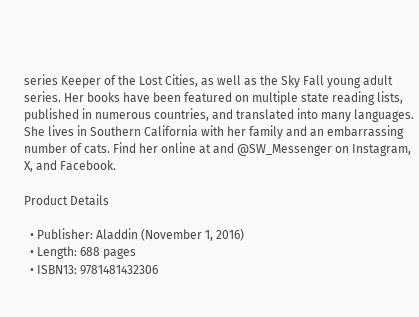series Keeper of the Lost Cities, as well as the Sky Fall young adult series. Her books have been featured on multiple state reading lists, published in numerous countries, and translated into many languages. She lives in Southern California with her family and an embarrassing number of cats. Find her online at and @SW_Messenger on Instagram, X, and Facebook.

Product Details

  • Publisher: Aladdin (November 1, 2016)
  • Length: 688 pages
  • ISBN13: 9781481432306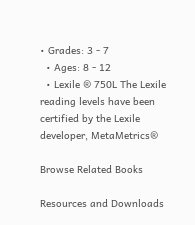• Grades: 3 - 7
  • Ages: 8 - 12
  • Lexile ® 750L The Lexile reading levels have been certified by the Lexile developer, MetaMetrics®

Browse Related Books

Resources and Downloads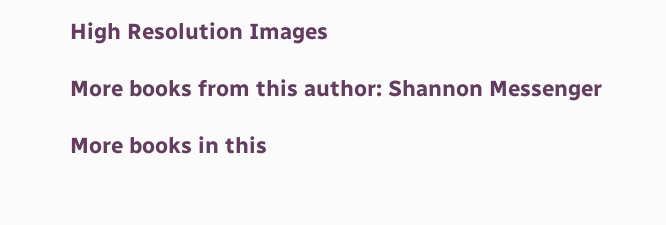High Resolution Images

More books from this author: Shannon Messenger

More books in this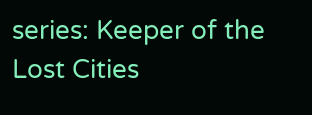series: Keeper of the Lost Cities